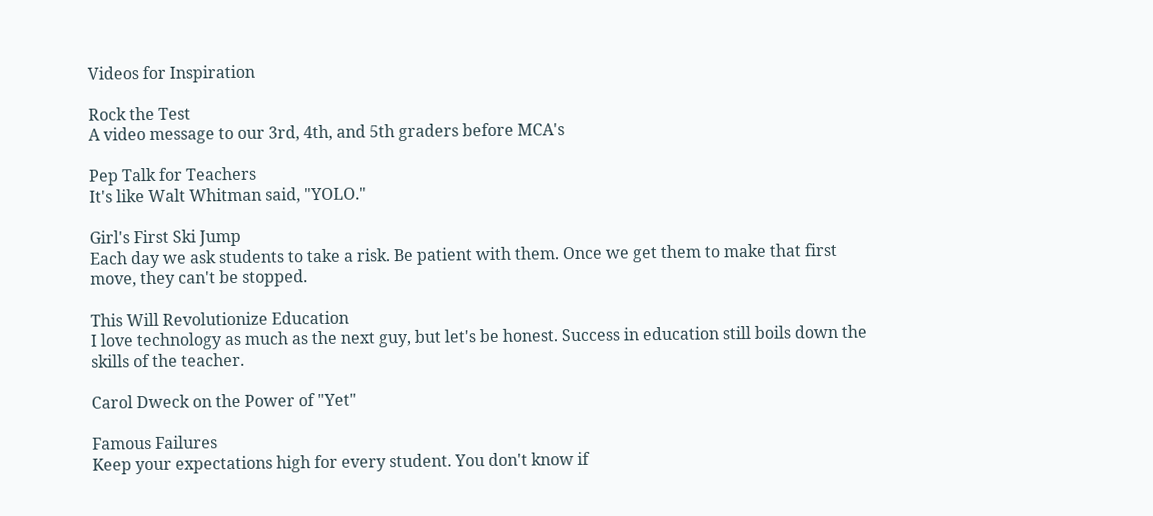Videos for Inspiration

Rock the Test
A video message to our 3rd, 4th, and 5th graders before MCA's

Pep Talk for Teachers
It's like Walt Whitman said, "YOLO."

Girl's First Ski Jump
Each day we ask students to take a risk. Be patient with them. Once we get them to make that first move, they can't be stopped.

This Will Revolutionize Education
I love technology as much as the next guy, but let's be honest. Success in education still boils down the skills of the teacher.

Carol Dweck on the Power of "Yet"

Famous Failures
Keep your expectations high for every student. You don't know if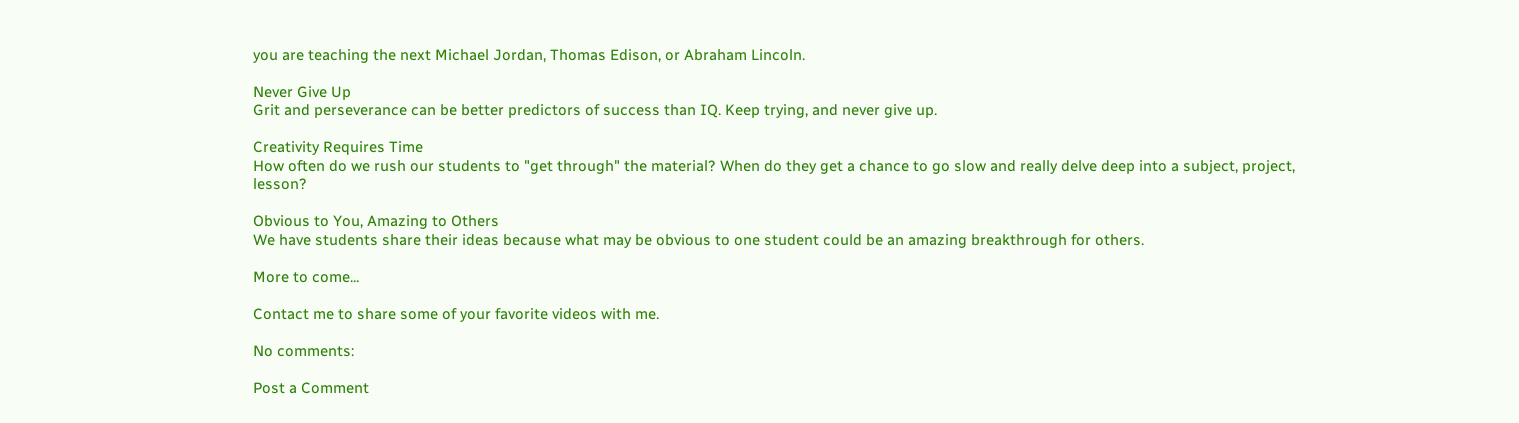you are teaching the next Michael Jordan, Thomas Edison, or Abraham Lincoln.

Never Give Up
Grit and perseverance can be better predictors of success than IQ. Keep trying, and never give up.

Creativity Requires Time
How often do we rush our students to "get through" the material? When do they get a chance to go slow and really delve deep into a subject, project, lesson?

Obvious to You, Amazing to Others
We have students share their ideas because what may be obvious to one student could be an amazing breakthrough for others.

More to come...

Contact me to share some of your favorite videos with me.

No comments:

Post a Comment